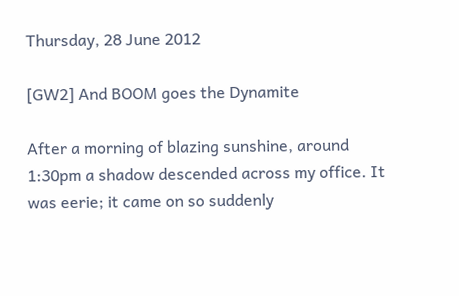Thursday, 28 June 2012

[GW2] And BOOM goes the Dynamite

After a morning of blazing sunshine, around 1:30pm a shadow descended across my office. It was eerie; it came on so suddenly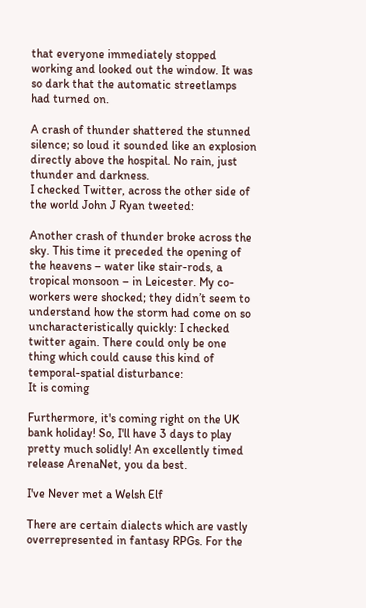that everyone immediately stopped working and looked out the window. It was so dark that the automatic streetlamps had turned on.

A crash of thunder shattered the stunned silence; so loud it sounded like an explosion directly above the hospital. No rain, just thunder and darkness.
I checked Twitter, across the other side of the world John J Ryan tweeted:

Another crash of thunder broke across the sky. This time it preceded the opening of the heavens – water like stair-rods, a tropical monsoon – in Leicester. My co-workers were shocked; they didn’t seem to understand how the storm had come on so uncharacteristically quickly: I checked twitter again. There could only be one thing which could cause this kind of temporal-spatial disturbance:
It is coming

Furthermore, it's coming right on the UK bank holiday! So, I'll have 3 days to play pretty much solidly! An excellently timed release ArenaNet, you da best.

I've Never met a Welsh Elf

There are certain dialects which are vastly overrepresented in fantasy RPGs. For the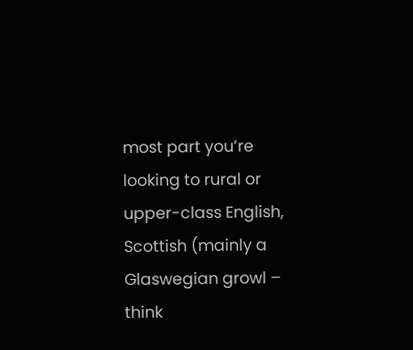most part you’re looking to rural or upper-class English, Scottish (mainly a Glaswegian growl – think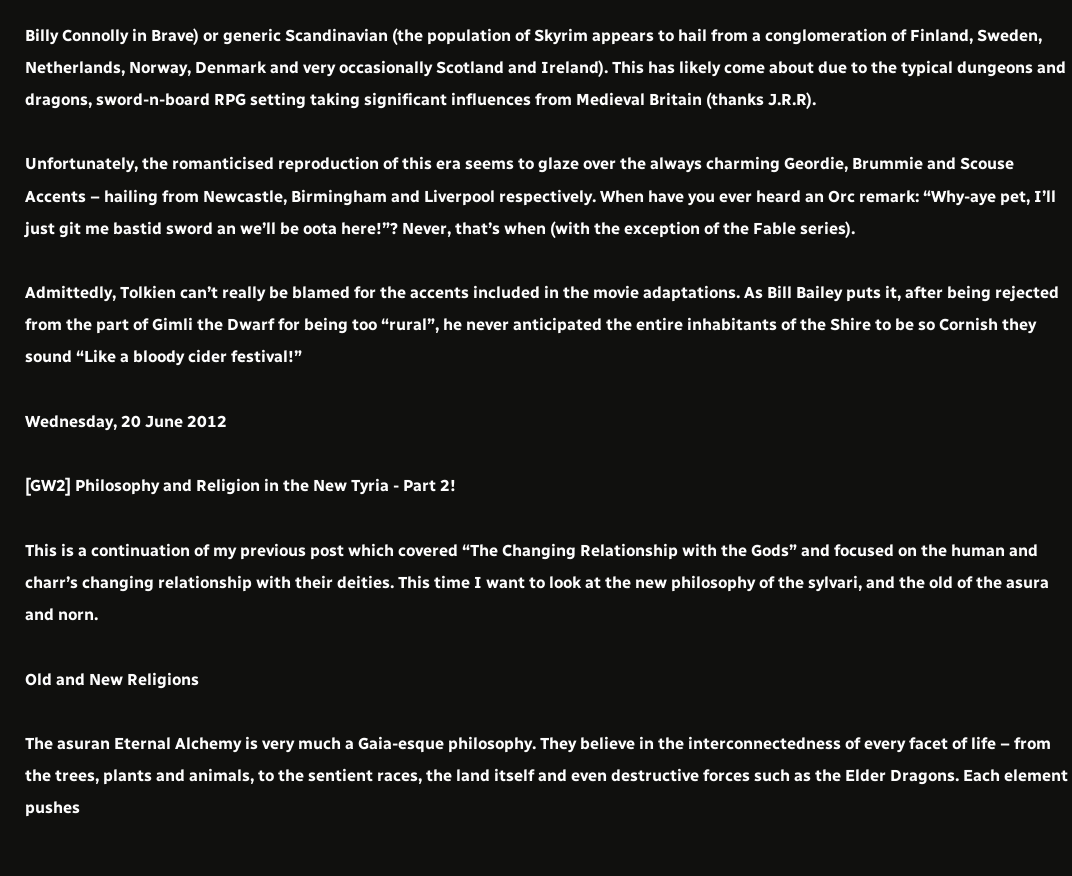Billy Connolly in Brave) or generic Scandinavian (the population of Skyrim appears to hail from a conglomeration of Finland, Sweden, Netherlands, Norway, Denmark and very occasionally Scotland and Ireland). This has likely come about due to the typical dungeons and dragons, sword-n-board RPG setting taking significant influences from Medieval Britain (thanks J.R.R).

Unfortunately, the romanticised reproduction of this era seems to glaze over the always charming Geordie, Brummie and Scouse Accents – hailing from Newcastle, Birmingham and Liverpool respectively. When have you ever heard an Orc remark: “Why-aye pet, I’ll just git me bastid sword an we’ll be oota here!”? Never, that’s when (with the exception of the Fable series).

Admittedly, Tolkien can’t really be blamed for the accents included in the movie adaptations. As Bill Bailey puts it, after being rejected from the part of Gimli the Dwarf for being too “rural”, he never anticipated the entire inhabitants of the Shire to be so Cornish they sound “Like a bloody cider festival!”

Wednesday, 20 June 2012

[GW2] Philosophy and Religion in the New Tyria - Part 2!

This is a continuation of my previous post which covered “The Changing Relationship with the Gods” and focused on the human and charr’s changing relationship with their deities. This time I want to look at the new philosophy of the sylvari, and the old of the asura and norn.

Old and New Religions

The asuran Eternal Alchemy is very much a Gaia-esque philosophy. They believe in the interconnectedness of every facet of life – from the trees, plants and animals, to the sentient races, the land itself and even destructive forces such as the Elder Dragons. Each element pushes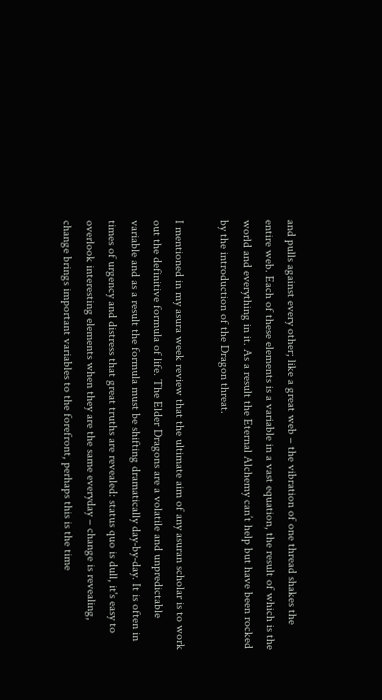and pulls against every other; like a great web – the vibration of one thread shakes the entire web. Each of these elements is a variable in a vast equation, the result of which is the world and everything in it. As a result the Eternal Alchemy can’t help but have been rocked by the introduction of the Dragon threat.

I mentioned in my asura week review that the ultimate aim of any asuran scholar is to work out the definitive formula of life. The Elder Dragons are a volatile and unpredictable variable and as a result the formula must be shifting dramatically day-by-day. It is often in times of urgency and distress that great truths are revealed: status quo is dull, it's easy to overlook interesting elements when they are the same everyday – change is revealing, change brings important variables to the forefront, perhaps this is the time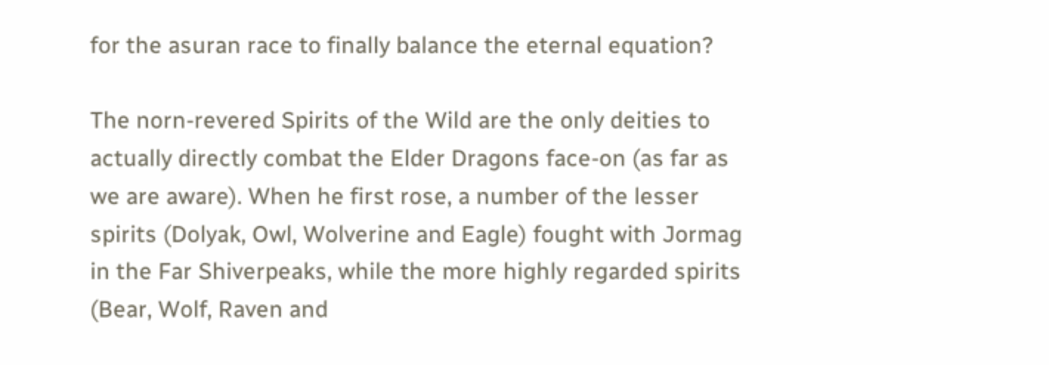for the asuran race to finally balance the eternal equation?

The norn-revered Spirits of the Wild are the only deities to actually directly combat the Elder Dragons face-on (as far as we are aware). When he first rose, a number of the lesser spirits (Dolyak, Owl, Wolverine and Eagle) fought with Jormag in the Far Shiverpeaks, while the more highly regarded spirits (Bear, Wolf, Raven and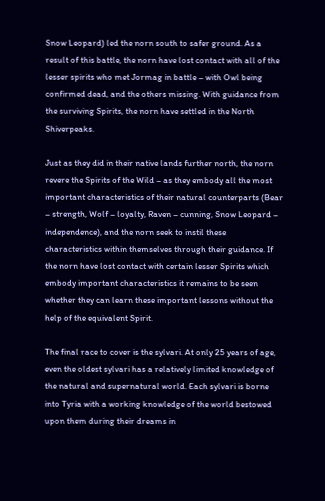Snow Leopard) led the norn south to safer ground. As a result of this battle, the norn have lost contact with all of the lesser spirits who met Jormag in battle – with Owl being confirmed dead, and the others missing. With guidance from the surviving Spirits, the norn have settled in the North Shiverpeaks.

Just as they did in their native lands further north, the norn revere the Spirits of the Wild – as they embody all the most important characteristics of their natural counterparts (Bear – strength, Wolf – loyalty, Raven – cunning, Snow Leopard – independence), and the norn seek to instil these characteristics within themselves through their guidance. If the norn have lost contact with certain lesser Spirits which embody important characteristics it remains to be seen whether they can learn these important lessons without the help of the equivalent Spirit.

The final race to cover is the sylvari. At only 25 years of age, even the oldest sylvari has a relatively limited knowledge of the natural and supernatural world. Each sylvari is borne into Tyria with a working knowledge of the world bestowed upon them during their dreams in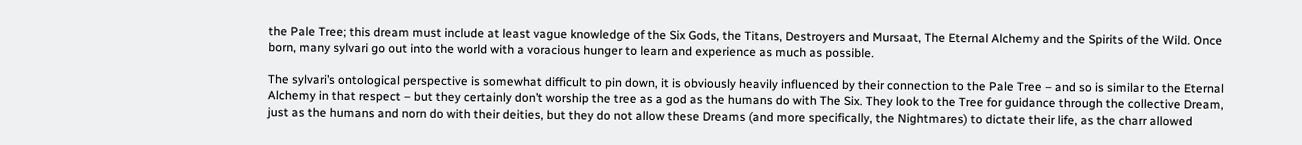the Pale Tree; this dream must include at least vague knowledge of the Six Gods, the Titans, Destroyers and Mursaat, The Eternal Alchemy and the Spirits of the Wild. Once born, many sylvari go out into the world with a voracious hunger to learn and experience as much as possible.

The sylvari’s ontological perspective is somewhat difficult to pin down, it is obviously heavily influenced by their connection to the Pale Tree – and so is similar to the Eternal Alchemy in that respect – but they certainly don’t worship the tree as a god as the humans do with The Six. They look to the Tree for guidance through the collective Dream, just as the humans and norn do with their deities, but they do not allow these Dreams (and more specifically, the Nightmares) to dictate their life, as the charr allowed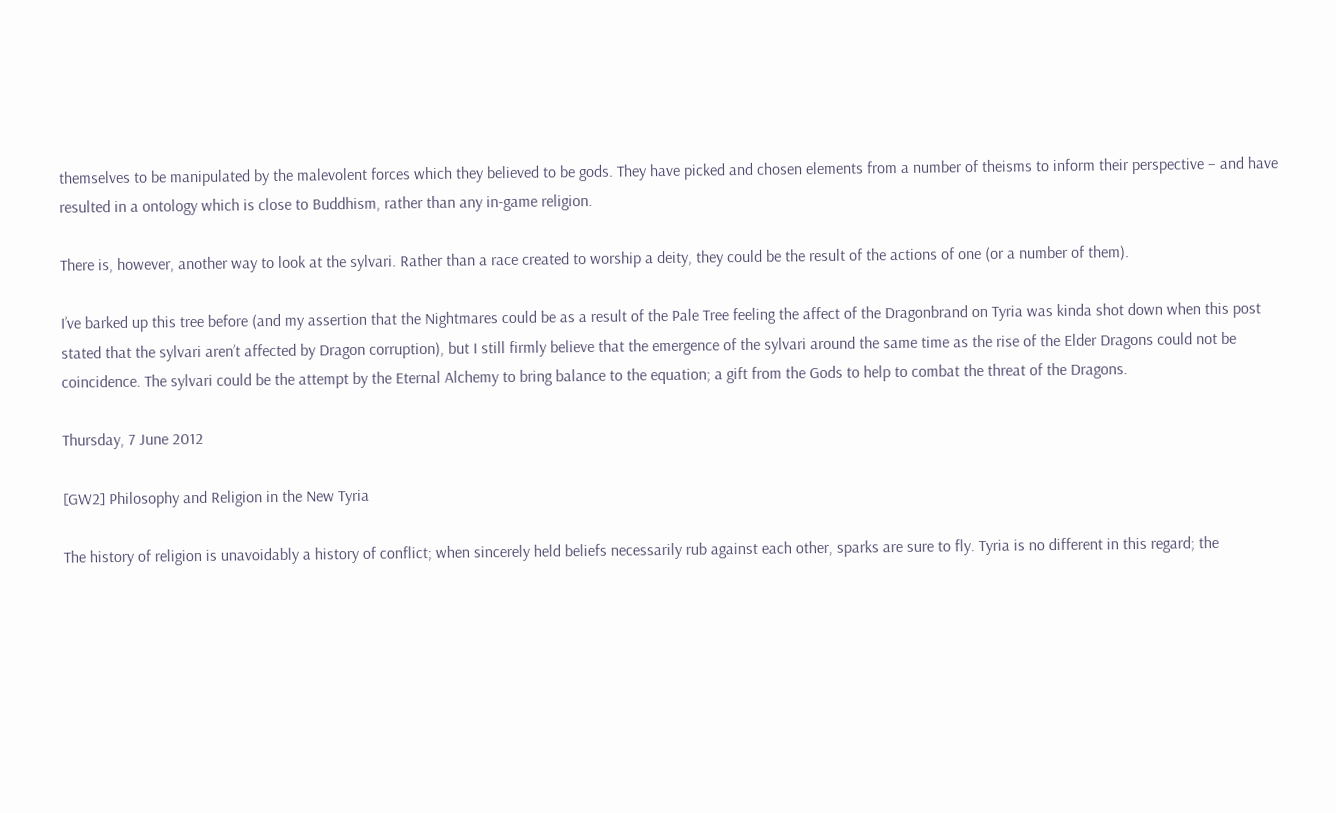themselves to be manipulated by the malevolent forces which they believed to be gods. They have picked and chosen elements from a number of theisms to inform their perspective – and have resulted in a ontology which is close to Buddhism, rather than any in-game religion.

There is, however, another way to look at the sylvari. Rather than a race created to worship a deity, they could be the result of the actions of one (or a number of them).

I’ve barked up this tree before (and my assertion that the Nightmares could be as a result of the Pale Tree feeling the affect of the Dragonbrand on Tyria was kinda shot down when this post stated that the sylvari aren’t affected by Dragon corruption), but I still firmly believe that the emergence of the sylvari around the same time as the rise of the Elder Dragons could not be coincidence. The sylvari could be the attempt by the Eternal Alchemy to bring balance to the equation; a gift from the Gods to help to combat the threat of the Dragons.

Thursday, 7 June 2012

[GW2] Philosophy and Religion in the New Tyria

The history of religion is unavoidably a history of conflict; when sincerely held beliefs necessarily rub against each other, sparks are sure to fly. Tyria is no different in this regard; the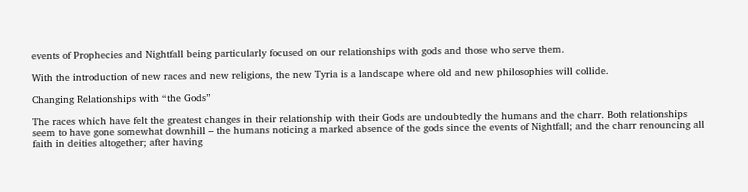events of Prophecies and Nightfall being particularly focused on our relationships with gods and those who serve them.

With the introduction of new races and new religions, the new Tyria is a landscape where old and new philosophies will collide.

Changing Relationships with “the Gods”

The races which have felt the greatest changes in their relationship with their Gods are undoubtedly the humans and the charr. Both relationships seem to have gone somewhat downhill – the humans noticing a marked absence of the gods since the events of Nightfall; and the charr renouncing all faith in deities altogether; after having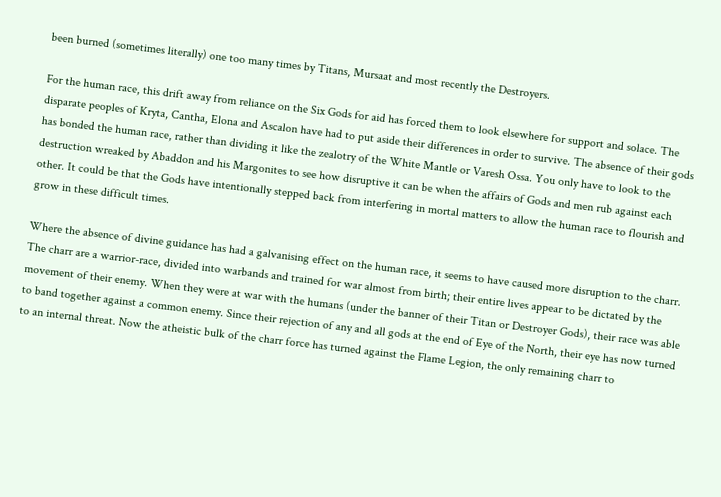been burned (sometimes literally) one too many times by Titans, Mursaat and most recently the Destroyers.

For the human race, this drift away from reliance on the Six Gods for aid has forced them to look elsewhere for support and solace. The disparate peoples of Kryta, Cantha, Elona and Ascalon have had to put aside their differences in order to survive. The absence of their gods has bonded the human race, rather than dividing it like the zealotry of the White Mantle or Varesh Ossa. You only have to look to the destruction wreaked by Abaddon and his Margonites to see how disruptive it can be when the affairs of Gods and men rub against each other. It could be that the Gods have intentionally stepped back from interfering in mortal matters to allow the human race to flourish and grow in these difficult times.

Where the absence of divine guidance has had a galvanising effect on the human race, it seems to have caused more disruption to the charr. The charr are a warrior-race, divided into warbands and trained for war almost from birth; their entire lives appear to be dictated by the movement of their enemy. When they were at war with the humans (under the banner of their Titan or Destroyer Gods), their race was able to band together against a common enemy. Since their rejection of any and all gods at the end of Eye of the North, their eye has now turned to an internal threat. Now the atheistic bulk of the charr force has turned against the Flame Legion, the only remaining charr to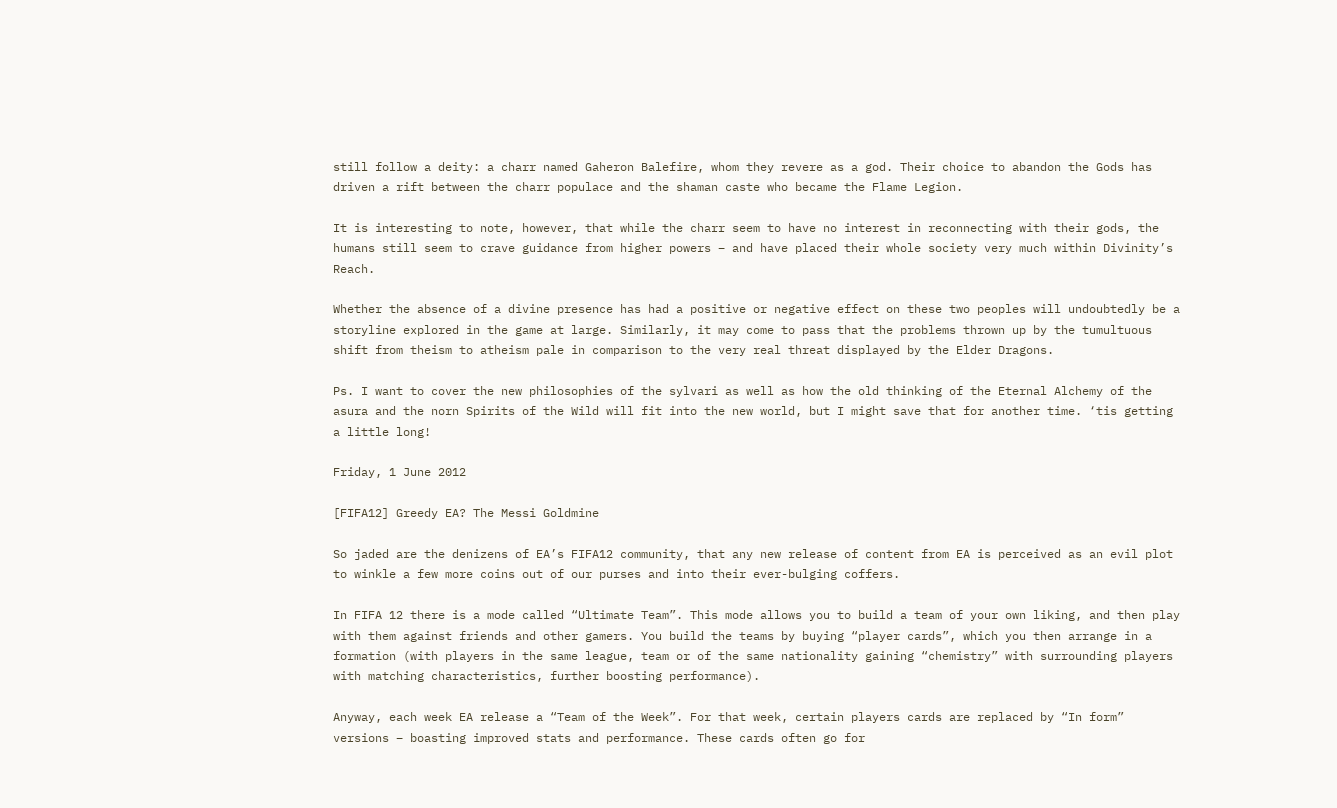still follow a deity: a charr named Gaheron Balefire, whom they revere as a god. Their choice to abandon the Gods has driven a rift between the charr populace and the shaman caste who became the Flame Legion.

It is interesting to note, however, that while the charr seem to have no interest in reconnecting with their gods, the humans still seem to crave guidance from higher powers – and have placed their whole society very much within Divinity’s Reach.

Whether the absence of a divine presence has had a positive or negative effect on these two peoples will undoubtedly be a storyline explored in the game at large. Similarly, it may come to pass that the problems thrown up by the tumultuous shift from theism to atheism pale in comparison to the very real threat displayed by the Elder Dragons.

Ps. I want to cover the new philosophies of the sylvari as well as how the old thinking of the Eternal Alchemy of the asura and the norn Spirits of the Wild will fit into the new world, but I might save that for another time. ‘tis getting a little long!

Friday, 1 June 2012

[FIFA12] Greedy EA? The Messi Goldmine

So jaded are the denizens of EA’s FIFA12 community, that any new release of content from EA is perceived as an evil plot to winkle a few more coins out of our purses and into their ever-bulging coffers.

In FIFA 12 there is a mode called “Ultimate Team”. This mode allows you to build a team of your own liking, and then play with them against friends and other gamers. You build the teams by buying “player cards”, which you then arrange in a formation (with players in the same league, team or of the same nationality gaining “chemistry” with surrounding players with matching characteristics, further boosting performance).

Anyway, each week EA release a “Team of the Week”. For that week, certain players cards are replaced by “In form” versions – boasting improved stats and performance. These cards often go for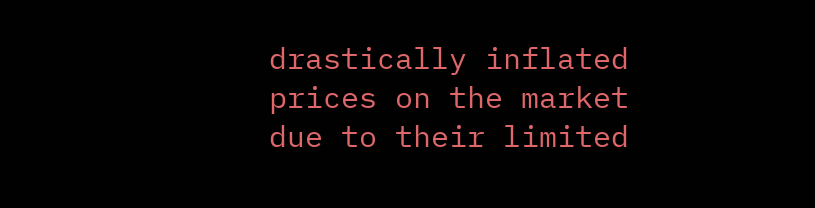drastically inflated prices on the market due to their limited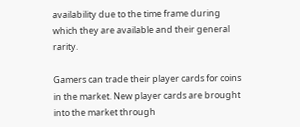availability due to the time frame during which they are available and their general rarity.

Gamers can trade their player cards for coins in the market. New player cards are brought into the market through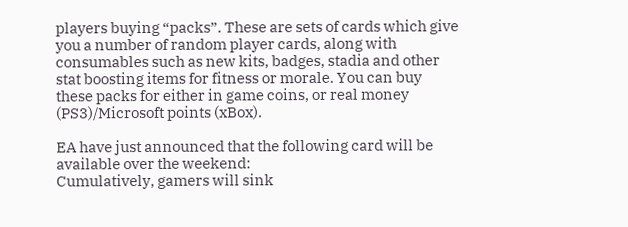players buying “packs”. These are sets of cards which give you a number of random player cards, along with consumables such as new kits, badges, stadia and other stat boosting items for fitness or morale. You can buy these packs for either in game coins, or real money (PS3)/Microsoft points (xBox).

EA have just announced that the following card will be available over the weekend:
Cumulatively, gamers will sink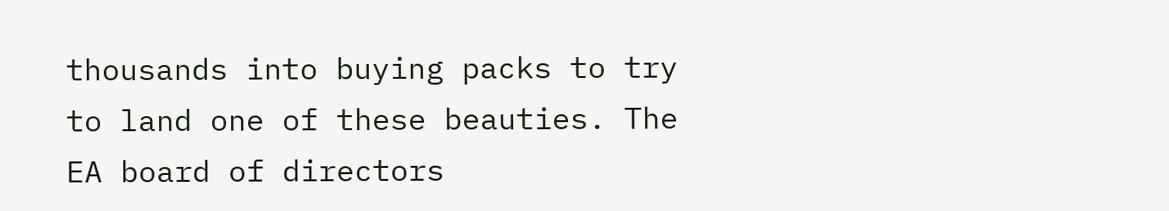thousands into buying packs to try to land one of these beauties. The EA board of directors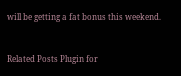will be getting a fat bonus this weekend.


Related Posts Plugin for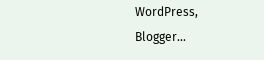WordPress, Blogger...